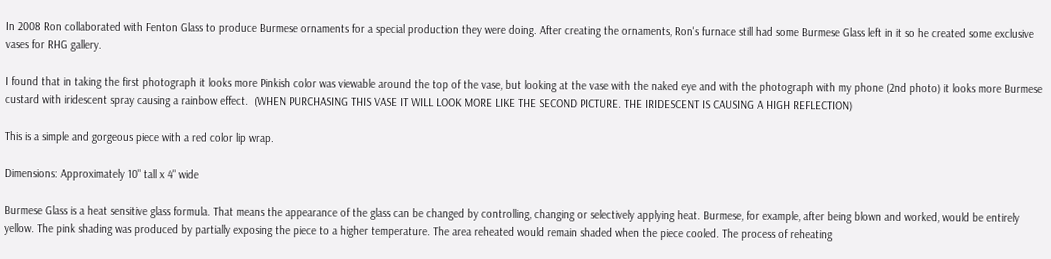In 2008 Ron collaborated with Fenton Glass to produce Burmese ornaments for a special production they were doing. After creating the ornaments, Ron's furnace still had some Burmese Glass left in it so he created some exclusive vases for RHG gallery.

I found that in taking the first photograph it looks more Pinkish color was viewable around the top of the vase, but looking at the vase with the naked eye and with the photograph with my phone (2nd photo) it looks more Burmese custard with iridescent spray causing a rainbow effect.  (WHEN PURCHASING THIS VASE IT WILL LOOK MORE LIKE THE SECOND PICTURE. THE IRIDESCENT IS CAUSING A HIGH REFLECTION)

This is a simple and gorgeous piece with a red color lip wrap.

Dimensions: Approximately 10" tall x 4" wide

Burmese Glass is a heat sensitive glass formula. That means the appearance of the glass can be changed by controlling, changing or selectively applying heat. Burmese, for example, after being blown and worked, would be entirely yellow. The pink shading was produced by partially exposing the piece to a higher temperature. The area reheated would remain shaded when the piece cooled. The process of reheating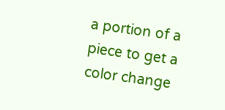a portion of a piece to get a color change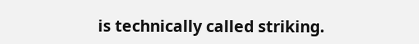is technically called striking.